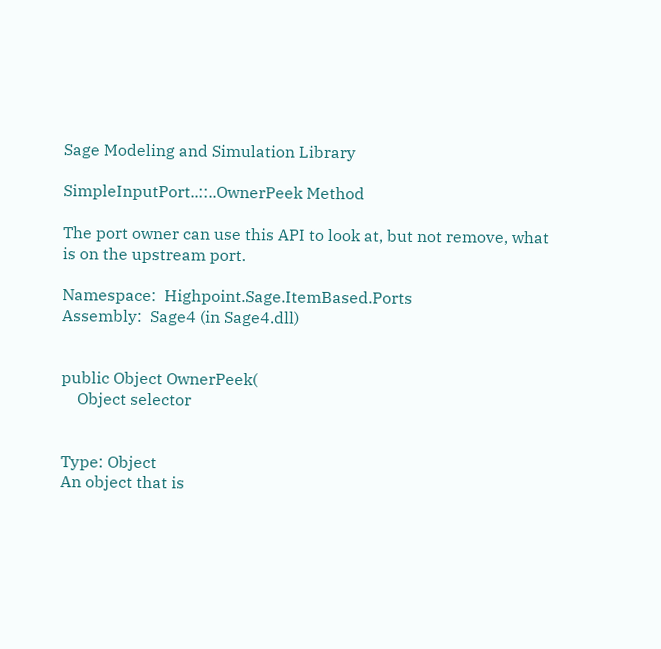Sage Modeling and Simulation Library

SimpleInputPort..::..OwnerPeek Method

The port owner can use this API to look at, but not remove, what is on the upstream port.

Namespace:  Highpoint.Sage.ItemBased.Ports
Assembly:  Sage4 (in Sage4.dll)


public Object OwnerPeek(
    Object selector


Type: Object
An object that is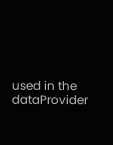used in the dataProvider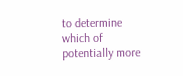to determine which of potentially more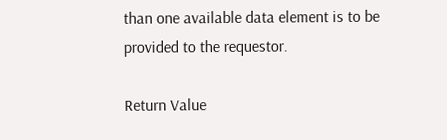than one available data element is to be provided to the requestor.

Return Value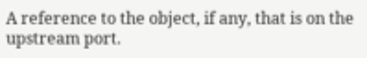A reference to the object, if any, that is on the upstream port.